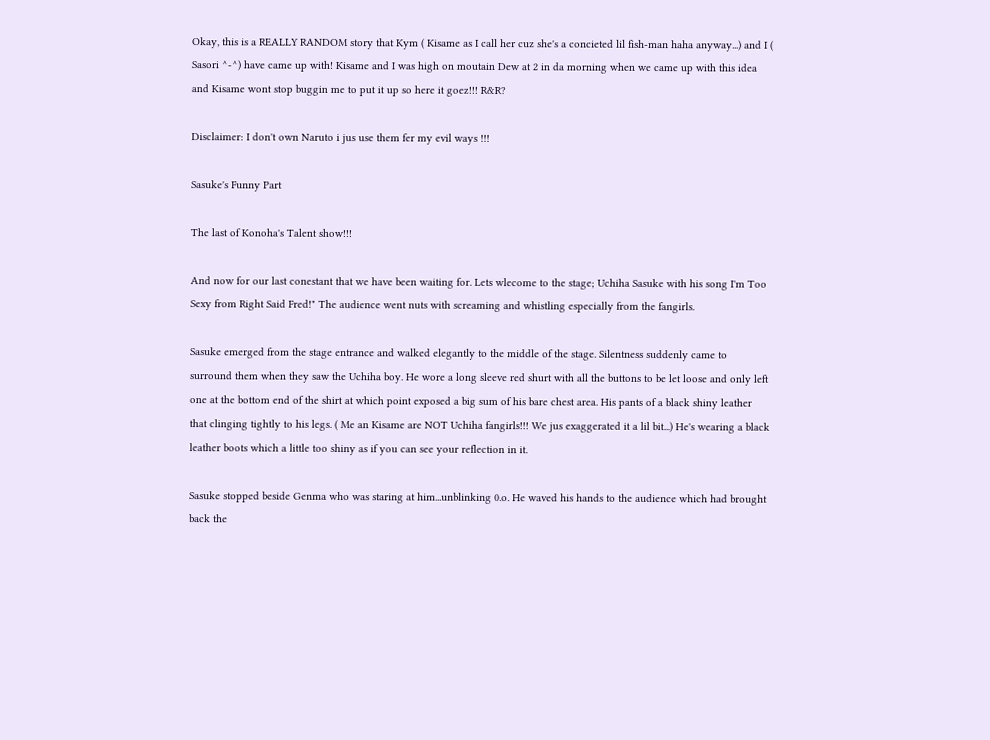Okay, this is a REALLY RANDOM story that Kym ( Kisame as I call her cuz she's a concieted lil fish-man haha anyway...) and I ( Sasori ^-^) have came up with! Kisame and I was high on moutain Dew at 2 in da morning when we came up with this idea and Kisame wont stop buggin me to put it up so here it goez!!! R&R?

Disclaimer: I don't own Naruto i jus use them fer my evil ways !!!

Sasuke's Funny Part

The last of Konoha's Talent show!!!

And now for our last conestant that we have been waiting for. Lets wlecome to the stage; Uchiha Sasuke with his song I'm Too Sexy from Right Said Fred!" The audience went nuts with screaming and whistling especially from the fangirls.

Sasuke emerged from the stage entrance and walked elegantly to the middle of the stage. Silentness suddenly came to surround them when they saw the Uchiha boy. He wore a long sleeve red shurt with all the buttons to be let loose and only left one at the bottom end of the shirt at which point exposed a big sum of his bare chest area. His pants of a black shiny leather that clinging tightly to his legs. ( Me an Kisame are NOT Uchiha fangirls!!! We jus exaggerated it a lil bit...) He's wearing a black leather boots which a little too shiny as if you can see your reflection in it.

Sasuke stopped beside Genma who was staring at him...unblinking 0.o. He waved his hands to the audience which had brought back the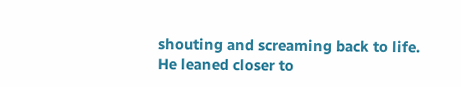shouting and screaming back to life. He leaned closer to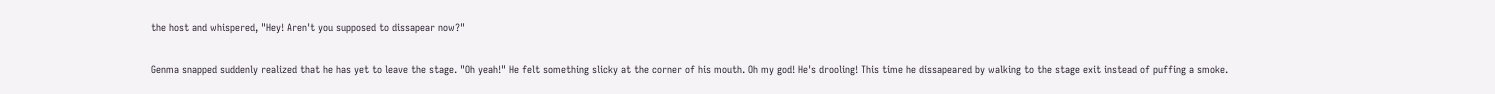the host and whispered, "Hey! Aren't you supposed to dissapear now?"

Genma snapped suddenly realized that he has yet to leave the stage. "Oh yeah!" He felt something slicky at the corner of his mouth. Oh my god! He's drooling! This time he dissapeared by walking to the stage exit instead of puffing a smoke.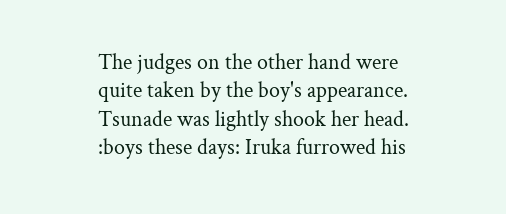The judges on the other hand were quite taken by the boy's appearance. Tsunade was lightly shook her head. :boys these days: Iruka furrowed his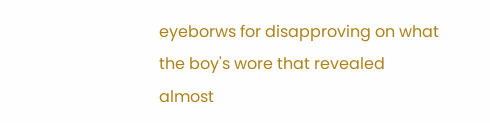eyeborws for disapproving on what the boy's wore that revealed almost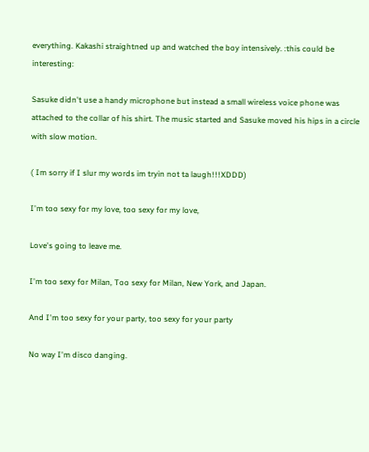everything. Kakashi straightned up and watched the boy intensively. :this could be interesting:

Sasuke didn't use a handy microphone but instead a small wireless voice phone was attached to the collar of his shirt. The music started and Sasuke moved his hips in a circle with slow motion.

( Im sorry if I slur my words im tryin not ta laugh!!!XDDD)

I'm too sexy for my love, too sexy for my love,

Love's going to leave me.

I'm too sexy for Milan, Too sexy for Milan, New York, and Japan.

And I'm too sexy for your party, too sexy for your party

No way I'm disco danging.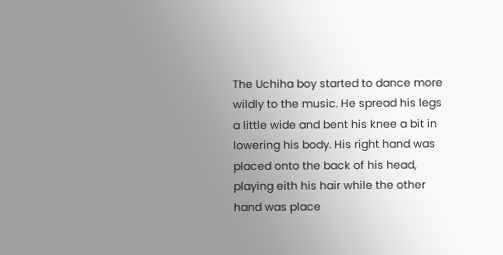The Uchiha boy started to dance more wildly to the music. He spread his legs a little wide and bent his knee a bit in lowering his body. His right hand was placed onto the back of his head, playing eith his hair while the other hand was place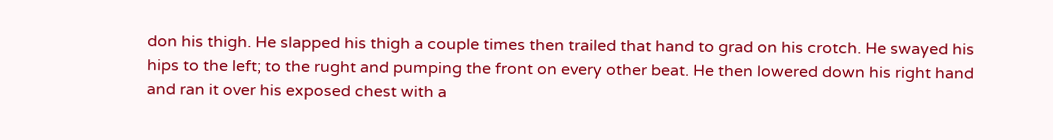don his thigh. He slapped his thigh a couple times then trailed that hand to grad on his crotch. He swayed his hips to the left; to the rught and pumping the front on every other beat. He then lowered down his right hand and ran it over his exposed chest with a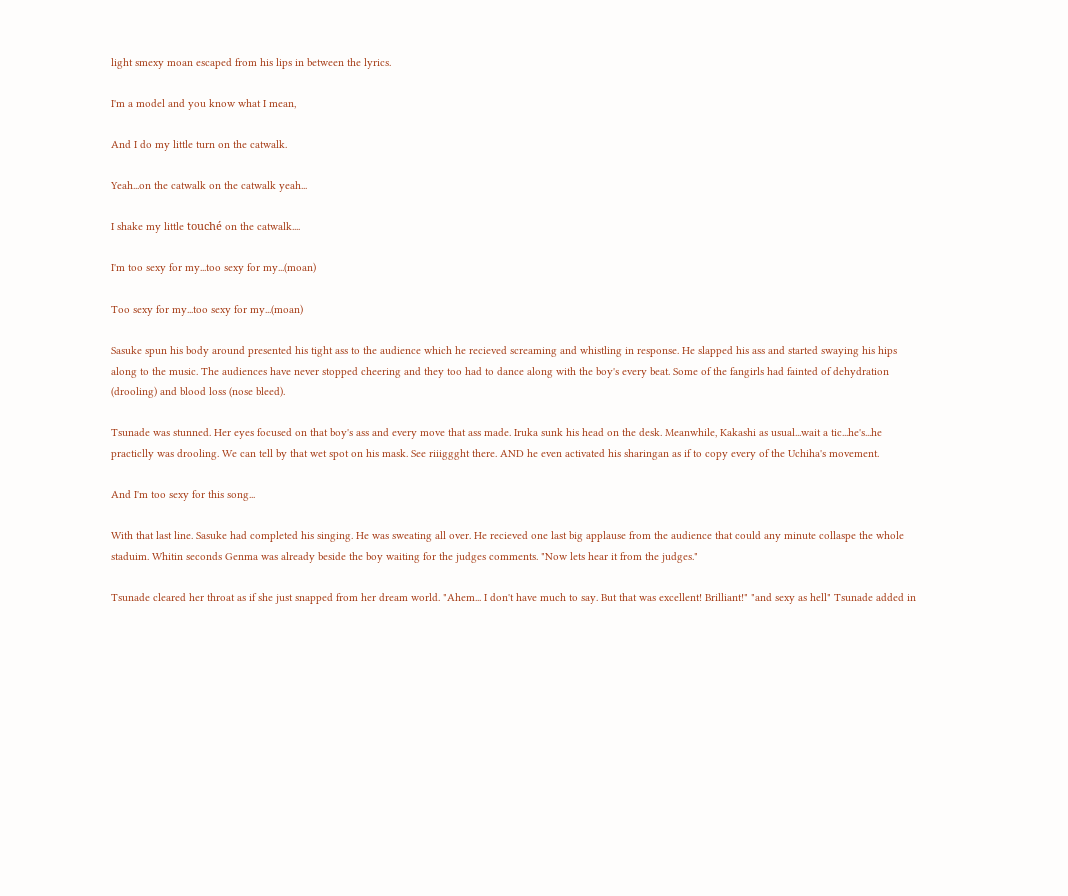light smexy moan escaped from his lips in between the lyrics.

I'm a model and you know what I mean,

And I do my little turn on the catwalk.

Yeah...on the catwalk on the catwalk yeah...

I shake my little touché on the catwalk....

I'm too sexy for my...too sexy for my...(moan)

Too sexy for my...too sexy for my...(moan)

Sasuke spun his body around presented his tight ass to the audience which he recieved screaming and whistling in response. He slapped his ass and started swaying his hips along to the music. The audiences have never stopped cheering and they too had to dance along with the boy's every beat. Some of the fangirls had fainted of dehydration (drooling) and blood loss (nose bleed).

Tsunade was stunned. Her eyes focused on that boy's ass and every move that ass made. Iruka sunk his head on the desk. Meanwhile, Kakashi as usual...wait a tic...he's...he practiclly was drooling. We can tell by that wet spot on his mask. See riiiggght there. AND he even activated his sharingan as if to copy every of the Uchiha's movement.

And I'm too sexy for this song...

With that last line. Sasuke had completed his singing. He was sweating all over. He recieved one last big applause from the audience that could any minute collaspe the whole staduim. Whitin seconds Genma was already beside the boy waiting for the judges comments. "Now lets hear it from the judges."

Tsunade cleared her throat as if she just snapped from her dream world. "Ahem... I don't have much to say. But that was excellent! Brilliant!" "and sexy as hell" Tsunade added in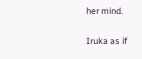her mind.

Iruka as if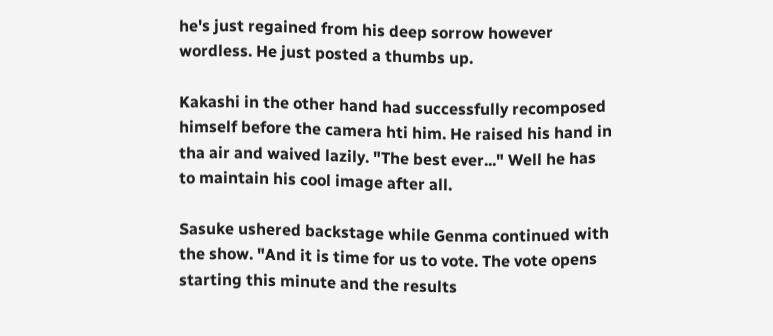he's just regained from his deep sorrow however wordless. He just posted a thumbs up.

Kakashi in the other hand had successfully recomposed himself before the camera hti him. He raised his hand in tha air and waived lazily. "The best ever..." Well he has to maintain his cool image after all.

Sasuke ushered backstage while Genma continued with the show. "And it is time for us to vote. The vote opens starting this minute and the results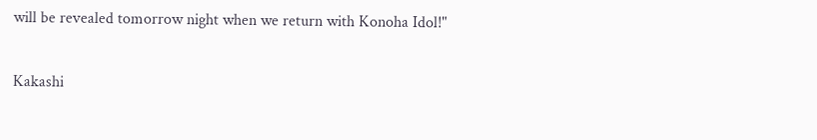will be revealed tomorrow night when we return with Konoha Idol!"

Kakashi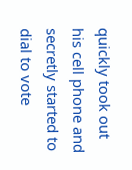quickly took out his cell phone and secretly started to dial to vote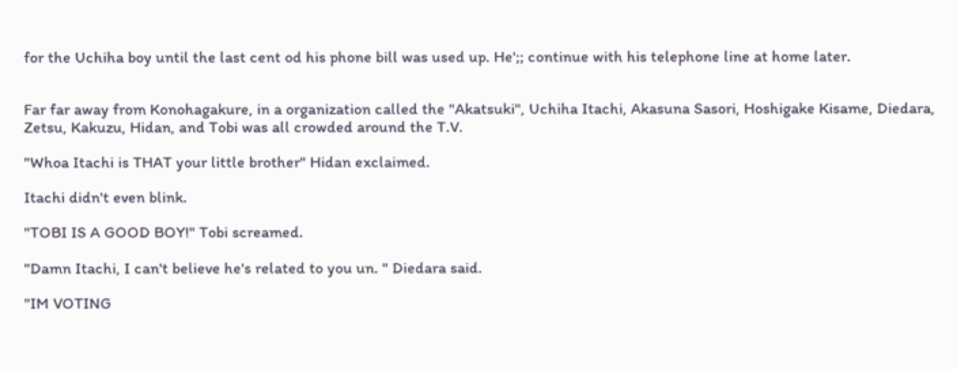for the Uchiha boy until the last cent od his phone bill was used up. He';; continue with his telephone line at home later.


Far far away from Konohagakure, in a organization called the "Akatsuki", Uchiha Itachi, Akasuna Sasori, Hoshigake Kisame, Diedara, Zetsu, Kakuzu, Hidan, and Tobi was all crowded around the T.V.

"Whoa Itachi is THAT your little brother" Hidan exclaimed.

Itachi didn't even blink.

"TOBI IS A GOOD BOY!" Tobi screamed.

"Damn Itachi, I can't believe he's related to you un. " Diedara said.

"IM VOTING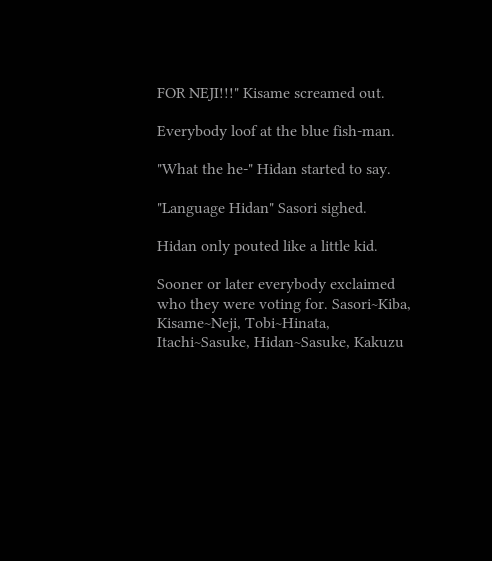FOR NEJI!!!" Kisame screamed out.

Everybody loof at the blue fish-man.

"What the he-" Hidan started to say.

"Language Hidan" Sasori sighed.

Hidan only pouted like a little kid.

Sooner or later everybody exclaimed who they were voting for. Sasori~Kiba, Kisame~Neji, Tobi~Hinata, Itachi~Sasuke, Hidan~Sasuke, Kakuzu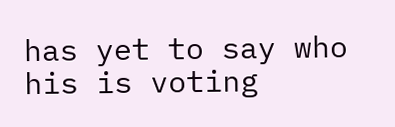has yet to say who his is voting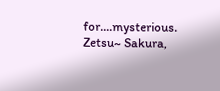for....mysterious. Zetsu~ Sakura,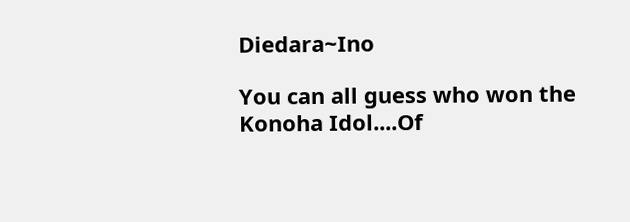Diedara~Ino

You can all guess who won the Konoha Idol....Of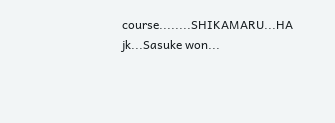course........SHIKAMARU...HA jk...Sasuke won...